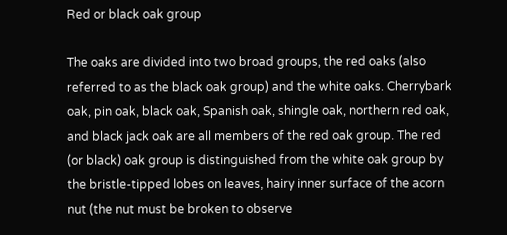Red or black oak group

The oaks are divided into two broad groups, the red oaks (also referred to as the black oak group) and the white oaks. Cherrybark oak, pin oak, black oak, Spanish oak, shingle oak, northern red oak, and black jack oak are all members of the red oak group. The red (or black) oak group is distinguished from the white oak group by the bristle-tipped lobes on leaves, hairy inner surface of the acorn nut (the nut must be broken to observe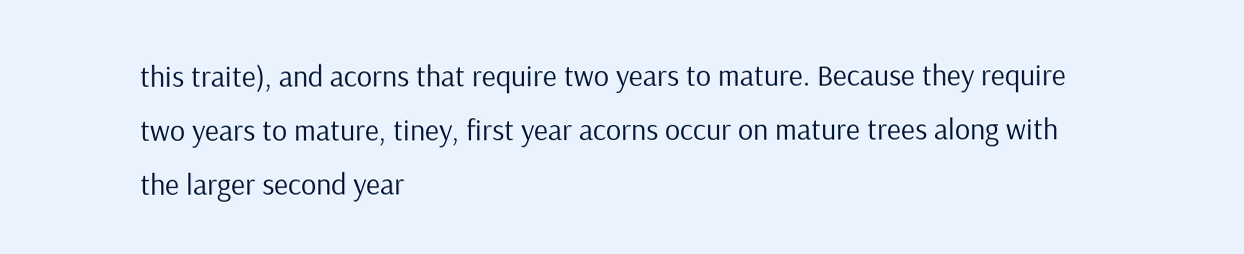this traite), and acorns that require two years to mature. Because they require two years to mature, tiney, first year acorns occur on mature trees along with the larger second year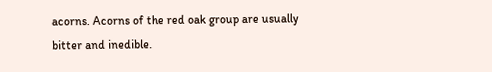acorns. Acorns of the red oak group are usually bitter and inedible.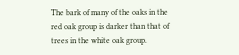The bark of many of the oaks in the red oak group is darker than that of trees in the white oak group.